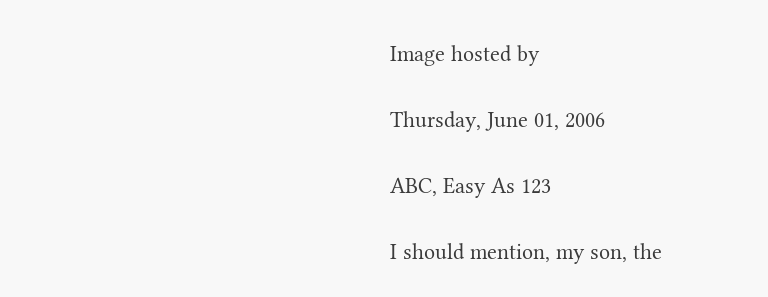Image hosted by

Thursday, June 01, 2006

ABC, Easy As 123

I should mention, my son, the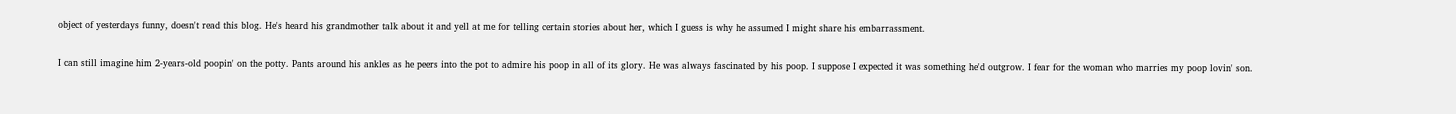object of yesterdays funny, doesn't read this blog. He's heard his grandmother talk about it and yell at me for telling certain stories about her, which I guess is why he assumed I might share his embarrassment.

I can still imagine him 2-years-old poopin' on the potty. Pants around his ankles as he peers into the pot to admire his poop in all of its glory. He was always fascinated by his poop. I suppose I expected it was something he'd outgrow. I fear for the woman who marries my poop lovin' son.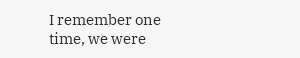I remember one time, we were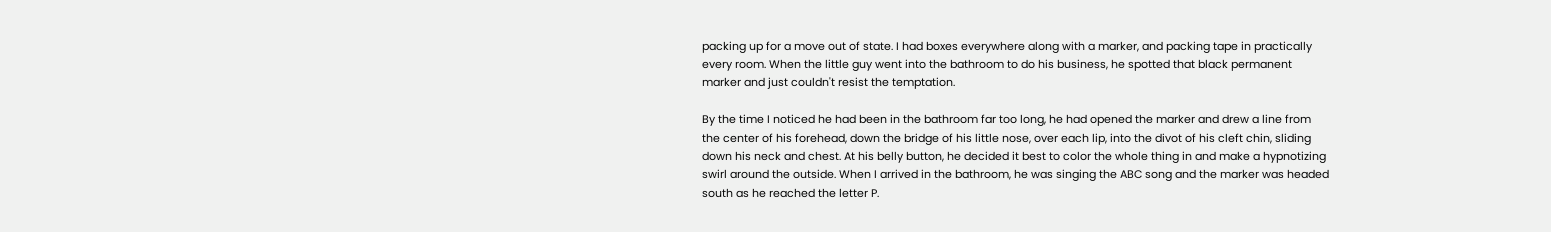packing up for a move out of state. I had boxes everywhere along with a marker, and packing tape in practically every room. When the little guy went into the bathroom to do his business, he spotted that black permanent marker and just couldn't resist the temptation.

By the time I noticed he had been in the bathroom far too long, he had opened the marker and drew a line from the center of his forehead, down the bridge of his little nose, over each lip, into the divot of his cleft chin, sliding down his neck and chest. At his belly button, he decided it best to color the whole thing in and make a hypnotizing swirl around the outside. When I arrived in the bathroom, he was singing the ABC song and the marker was headed south as he reached the letter P.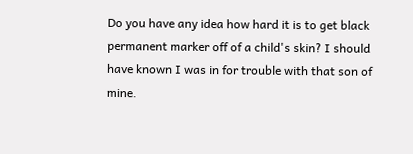Do you have any idea how hard it is to get black permanent marker off of a child's skin? I should have known I was in for trouble with that son of mine.